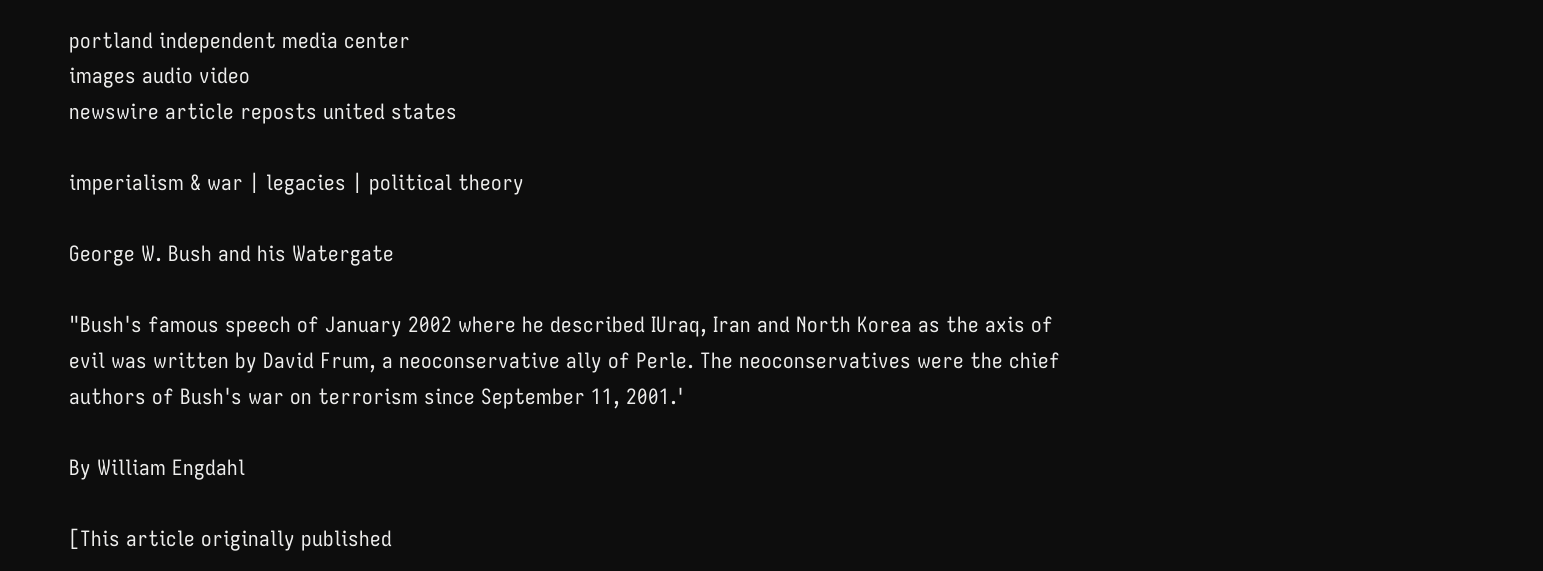portland independent media center
images audio video
newswire article reposts united states

imperialism & war | legacies | political theory

George W. Bush and his Watergate

"Bush's famous speech of January 2002 where he described IUraq, Iran and North Korea as the axis of evil was written by David Frum, a neoconservative ally of Perle. The neoconservatives were the chief authors of Bush's war on terrorism since September 11, 2001.'

By William Engdahl

[This article originally published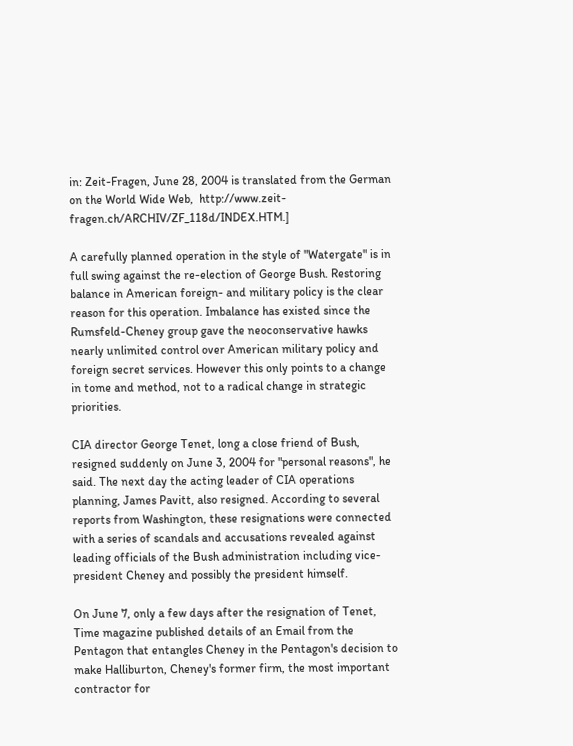in: Zeit-Fragen, June 28, 2004 is translated from the German on the World Wide Web,  http://www.zeit-fragen.ch/ARCHIV/ZF_118d/INDEX.HTM.]

A carefully planned operation in the style of "Watergate" is in full swing against the re-election of George Bush. Restoring balance in American foreign- and military policy is the clear reason for this operation. Imbalance has existed since the Rumsfeld-Cheney group gave the neoconservative hawks nearly unlimited control over American military policy and foreign secret services. However this only points to a change in tome and method, not to a radical change in strategic priorities.

CIA director George Tenet, long a close friend of Bush, resigned suddenly on June 3, 2004 for "personal reasons", he said. The next day the acting leader of CIA operations planning, James Pavitt, also resigned. According to several reports from Washington, these resignations were connected with a series of scandals and accusations revealed against leading officials of the Bush administration including vice-president Cheney and possibly the president himself.

On June 7, only a few days after the resignation of Tenet, Time magazine published details of an Email from the Pentagon that entangles Cheney in the Pentagon's decision to make Halliburton, Cheney's former firm, the most important contractor for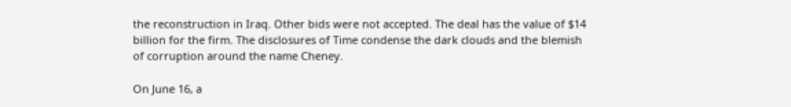the reconstruction in Iraq. Other bids were not accepted. The deal has the value of $14 billion for the firm. The disclosures of Time condense the dark clouds and the blemish of corruption around the name Cheney.

On June 16, a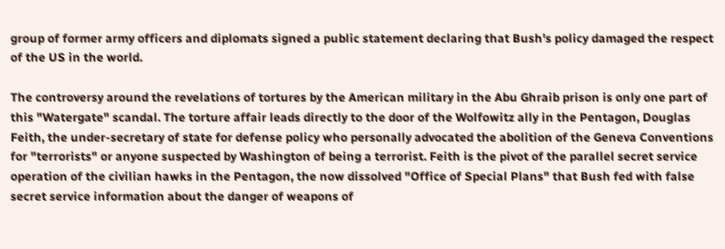group of former army officers and diplomats signed a public statement declaring that Bush's policy damaged the respect of the US in the world.

The controversy around the revelations of tortures by the American military in the Abu Ghraib prison is only one part of this "Watergate" scandal. The torture affair leads directly to the door of the Wolfowitz ally in the Pentagon, Douglas Feith, the under-secretary of state for defense policy who personally advocated the abolition of the Geneva Conventions for "terrorists" or anyone suspected by Washington of being a terrorist. Feith is the pivot of the parallel secret service operation of the civilian hawks in the Pentagon, the now dissolved "Office of Special Plans" that Bush fed with false secret service information about the danger of weapons of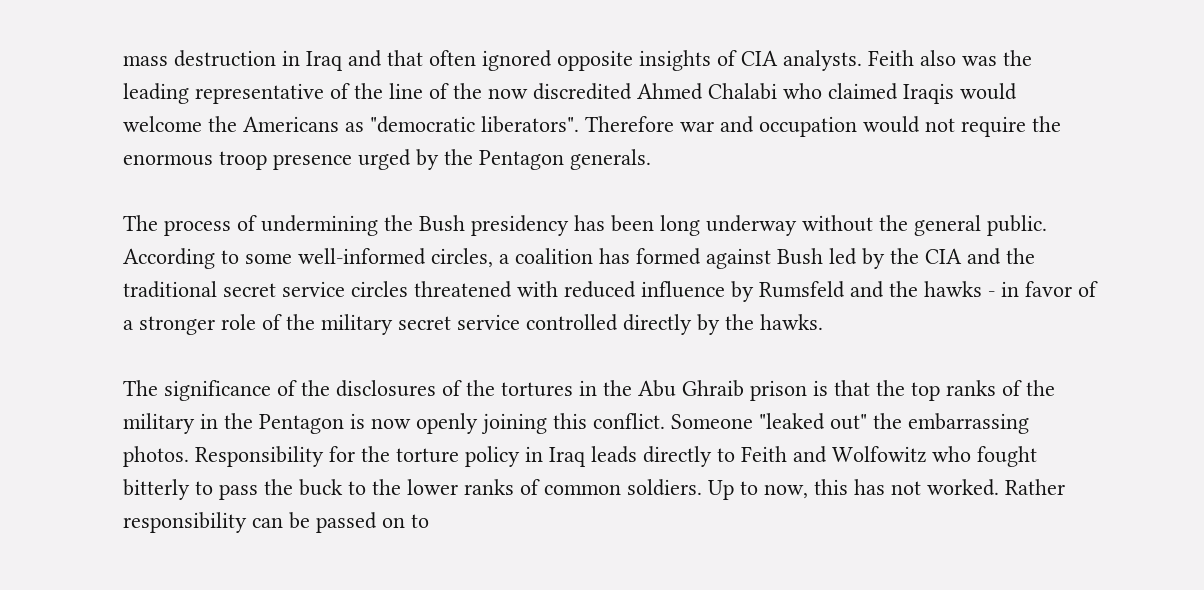mass destruction in Iraq and that often ignored opposite insights of CIA analysts. Feith also was the leading representative of the line of the now discredited Ahmed Chalabi who claimed Iraqis would welcome the Americans as "democratic liberators". Therefore war and occupation would not require the enormous troop presence urged by the Pentagon generals.

The process of undermining the Bush presidency has been long underway without the general public. According to some well-informed circles, a coalition has formed against Bush led by the CIA and the traditional secret service circles threatened with reduced influence by Rumsfeld and the hawks - in favor of a stronger role of the military secret service controlled directly by the hawks.

The significance of the disclosures of the tortures in the Abu Ghraib prison is that the top ranks of the military in the Pentagon is now openly joining this conflict. Someone "leaked out" the embarrassing photos. Responsibility for the torture policy in Iraq leads directly to Feith and Wolfowitz who fought bitterly to pass the buck to the lower ranks of common soldiers. Up to now, this has not worked. Rather responsibility can be passed on to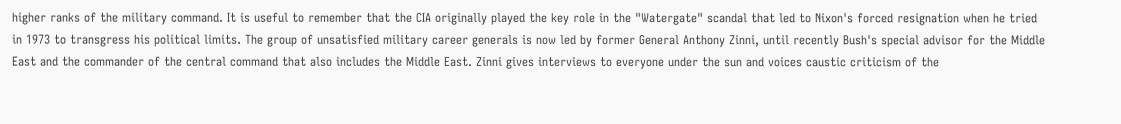higher ranks of the military command. It is useful to remember that the CIA originally played the key role in the "Watergate" scandal that led to Nixon's forced resignation when he tried in 1973 to transgress his political limits. The group of unsatisfied military career generals is now led by former General Anthony Zinni, until recently Bush's special advisor for the Middle East and the commander of the central command that also includes the Middle East. Zinni gives interviews to everyone under the sun and voices caustic criticism of the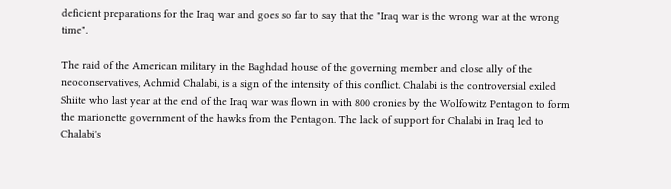deficient preparations for the Iraq war and goes so far to say that the "Iraq war is the wrong war at the wrong time".

The raid of the American military in the Baghdad house of the governing member and close ally of the neoconservatives, Achmid Chalabi, is a sign of the intensity of this conflict. Chalabi is the controversial exiled Shiite who last year at the end of the Iraq war was flown in with 800 cronies by the Wolfowitz Pentagon to form the marionette government of the hawks from the Pentagon. The lack of support for Chalabi in Iraq led to Chalabi's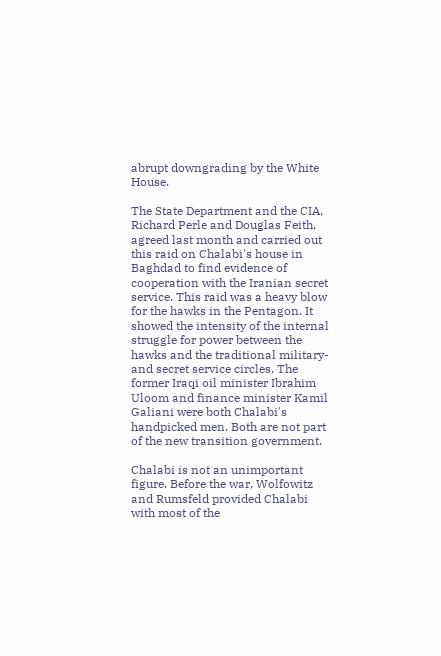abrupt downgrading by the White House.

The State Department and the CIA, Richard Perle and Douglas Feith, agreed last month and carried out this raid on Chalabi's house in Baghdad to find evidence of cooperation with the Iranian secret service. This raid was a heavy blow for the hawks in the Pentagon. It showed the intensity of the internal struggle for power between the hawks and the traditional military- and secret service circles. The former Iraqi oil minister Ibrahim Uloom and finance minister Kamil Galiani were both Chalabi's handpicked men. Both are not part of the new transition government.

Chalabi is not an unimportant figure. Before the war, Wolfowitz and Rumsfeld provided Chalabi with most of the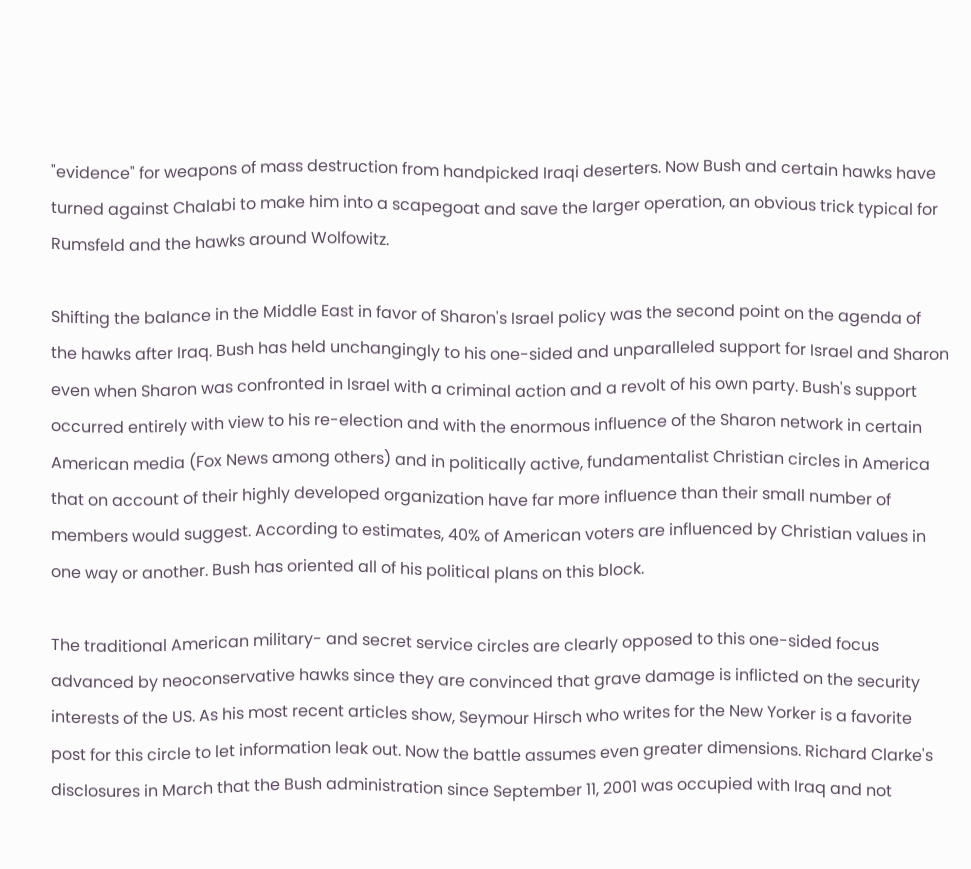"evidence" for weapons of mass destruction from handpicked Iraqi deserters. Now Bush and certain hawks have turned against Chalabi to make him into a scapegoat and save the larger operation, an obvious trick typical for Rumsfeld and the hawks around Wolfowitz.

Shifting the balance in the Middle East in favor of Sharon's Israel policy was the second point on the agenda of the hawks after Iraq. Bush has held unchangingly to his one-sided and unparalleled support for Israel and Sharon even when Sharon was confronted in Israel with a criminal action and a revolt of his own party. Bush's support occurred entirely with view to his re-election and with the enormous influence of the Sharon network in certain American media (Fox News among others) and in politically active, fundamentalist Christian circles in America that on account of their highly developed organization have far more influence than their small number of members would suggest. According to estimates, 40% of American voters are influenced by Christian values in one way or another. Bush has oriented all of his political plans on this block.

The traditional American military- and secret service circles are clearly opposed to this one-sided focus advanced by neoconservative hawks since they are convinced that grave damage is inflicted on the security interests of the US. As his most recent articles show, Seymour Hirsch who writes for the New Yorker is a favorite post for this circle to let information leak out. Now the battle assumes even greater dimensions. Richard Clarke's disclosures in March that the Bush administration since September 11, 2001 was occupied with Iraq and not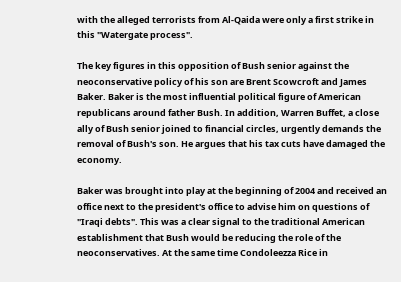with the alleged terrorists from Al-Qaida were only a first strike in this "Watergate process".

The key figures in this opposition of Bush senior against the neoconservative policy of his son are Brent Scowcroft and James Baker. Baker is the most influential political figure of American republicans around father Bush. In addition, Warren Buffet, a close ally of Bush senior joined to financial circles, urgently demands the removal of Bush's son. He argues that his tax cuts have damaged the economy.

Baker was brought into play at the beginning of 2004 and received an office next to the president's office to advise him on questions of "Iraqi debts". This was a clear signal to the traditional American establishment that Bush would be reducing the role of the neoconservatives. At the same time Condoleezza Rice in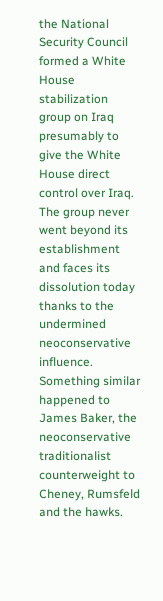the National Security Council formed a White House stabilization group on Iraq presumably to give the White House direct control over Iraq. The group never went beyond its establishment and faces its dissolution today thanks to the undermined neoconservative influence. Something similar happened to James Baker, the neoconservative traditionalist counterweight to Cheney, Rumsfeld and the hawks.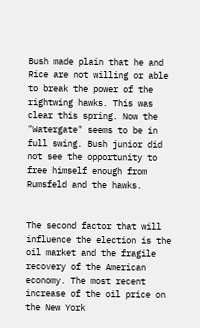Bush made plain that he and Rice are not willing or able to break the power of the rightwing hawks. This was clear this spring. Now the "Watergate" seems to be in full swing. Bush junior did not see the opportunity to free himself enough from Rumsfeld and the hawks.


The second factor that will influence the election is the oil market and the fragile recovery of the American economy. The most recent increase of the oil price on the New York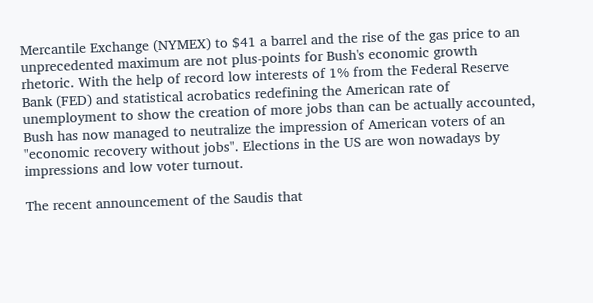Mercantile Exchange (NYMEX) to $41 a barrel and the rise of the gas price to an unprecedented maximum are not plus-points for Bush's economic growth rhetoric. With the help of record low interests of 1% from the Federal Reserve Bank (FED) and statistical acrobatics redefining the American rate of unemployment to show the creation of more jobs than can be actually accounted, Bush has now managed to neutralize the impression of American voters of an "economic recovery without jobs". Elections in the US are won nowadays by impressions and low voter turnout.

The recent announcement of the Saudis that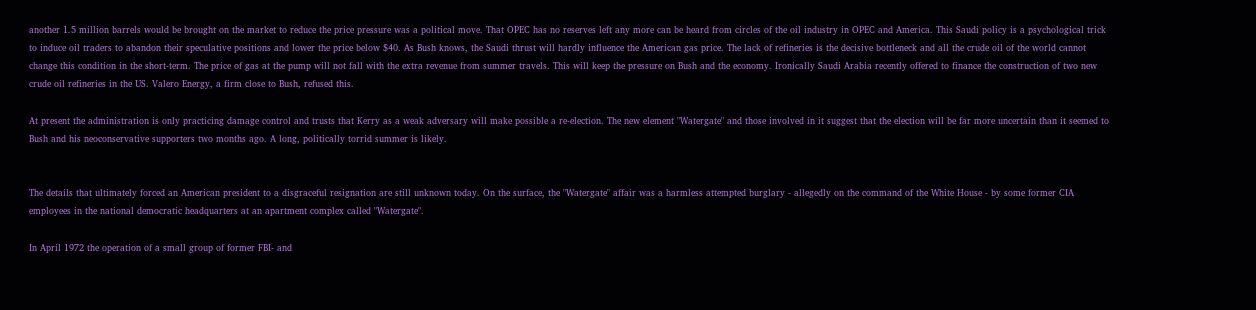another 1.5 million barrels would be brought on the market to reduce the price pressure was a political move. That OPEC has no reserves left any more can be heard from circles of the oil industry in OPEC and America. This Saudi policy is a psychological trick to induce oil traders to abandon their speculative positions and lower the price below $40. As Bush knows, the Saudi thrust will hardly influence the American gas price. The lack of refineries is the decisive bottleneck and all the crude oil of the world cannot change this condition in the short-term. The price of gas at the pump will not fall with the extra revenue from summer travels. This will keep the pressure on Bush and the economy. Ironically Saudi Arabia recently offered to finance the construction of two new crude oil refineries in the US. Valero Energy, a firm close to Bush, refused this.

At present the administration is only practicing damage control and trusts that Kerry as a weak adversary will make possible a re-election. The new element "Watergate" and those involved in it suggest that the election will be far more uncertain than it seemed to Bush and his neoconservative supporters two months ago. A long, politically torrid summer is likely.


The details that ultimately forced an American president to a disgraceful resignation are still unknown today. On the surface, the "Watergate" affair was a harmless attempted burglary - allegedly on the command of the White House - by some former CIA employees in the national democratic headquarters at an apartment complex called "Watergate".

In April 1972 the operation of a small group of former FBI- and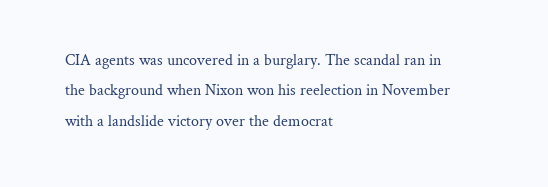CIA agents was uncovered in a burglary. The scandal ran in the background when Nixon won his reelection in November with a landslide victory over the democrat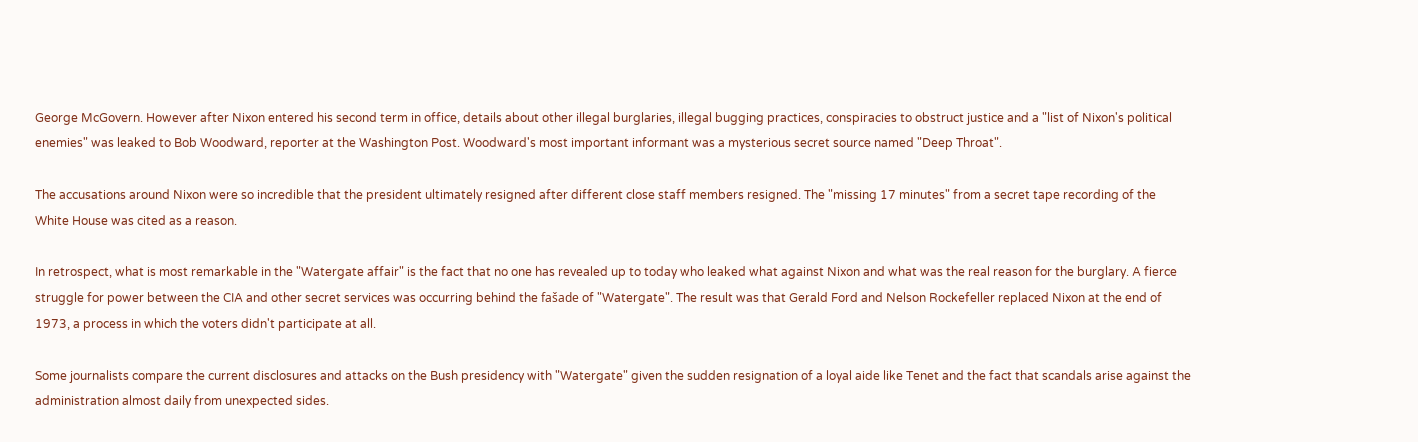George McGovern. However after Nixon entered his second term in office, details about other illegal burglaries, illegal bugging practices, conspiracies to obstruct justice and a "list of Nixon's political enemies" was leaked to Bob Woodward, reporter at the Washington Post. Woodward's most important informant was a mysterious secret source named "Deep Throat".

The accusations around Nixon were so incredible that the president ultimately resigned after different close staff members resigned. The "missing 17 minutes" from a secret tape recording of the White House was cited as a reason.

In retrospect, what is most remarkable in the "Watergate affair" is the fact that no one has revealed up to today who leaked what against Nixon and what was the real reason for the burglary. A fierce struggle for power between the CIA and other secret services was occurring behind the fašade of "Watergate". The result was that Gerald Ford and Nelson Rockefeller replaced Nixon at the end of 1973, a process in which the voters didn't participate at all.

Some journalists compare the current disclosures and attacks on the Bush presidency with "Watergate" given the sudden resignation of a loyal aide like Tenet and the fact that scandals arise against the administration almost daily from unexpected sides.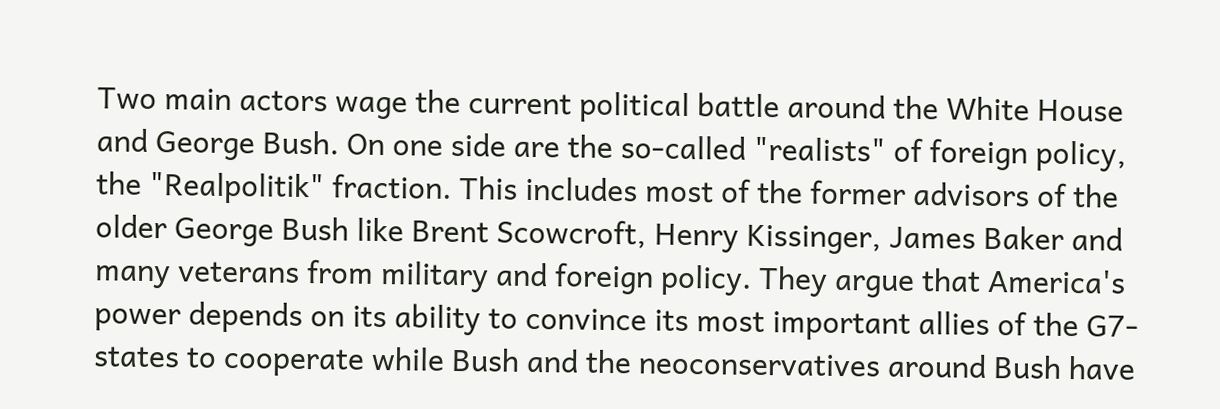Two main actors wage the current political battle around the White House and George Bush. On one side are the so-called "realists" of foreign policy, the "Realpolitik" fraction. This includes most of the former advisors of the older George Bush like Brent Scowcroft, Henry Kissinger, James Baker and many veterans from military and foreign policy. They argue that America's power depends on its ability to convince its most important allies of the G7-states to cooperate while Bush and the neoconservatives around Bush have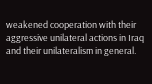weakened cooperation with their aggressive unilateral actions in Iraq and their unilateralism in general.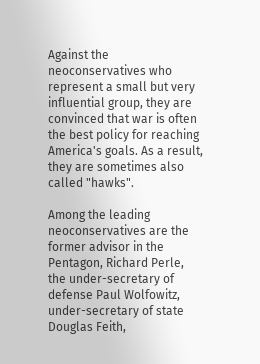Against the neoconservatives who represent a small but very influential group, they are convinced that war is often the best policy for reaching America's goals. As a result, they are sometimes also called "hawks".

Among the leading neoconservatives are the former advisor in the Pentagon, Richard Perle, the under-secretary of defense Paul Wolfowitz, under-secretary of state Douglas Feith,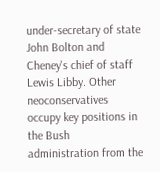under-secretary of state John Bolton and Cheney's chief of staff Lewis Libby. Other neoconservatives occupy key positions in the Bush administration from the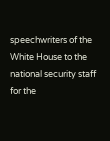speechwriters of the White House to the national security staff for the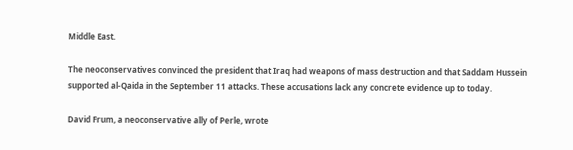Middle East.

The neoconservatives convinced the president that Iraq had weapons of mass destruction and that Saddam Hussein supported al-Qaida in the September 11 attacks. These accusations lack any concrete evidence up to today.

David Frum, a neoconservative ally of Perle, wrote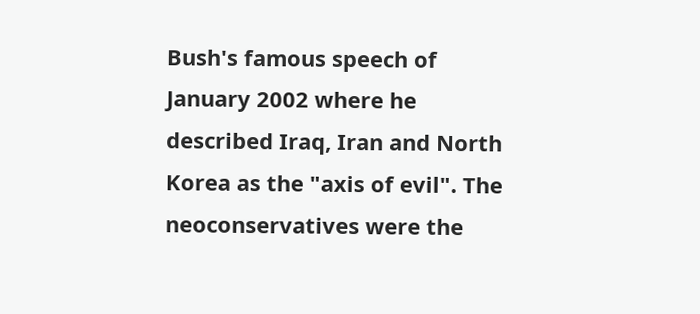Bush's famous speech of January 2002 where he described Iraq, Iran and North Korea as the "axis of evil". The neoconservatives were the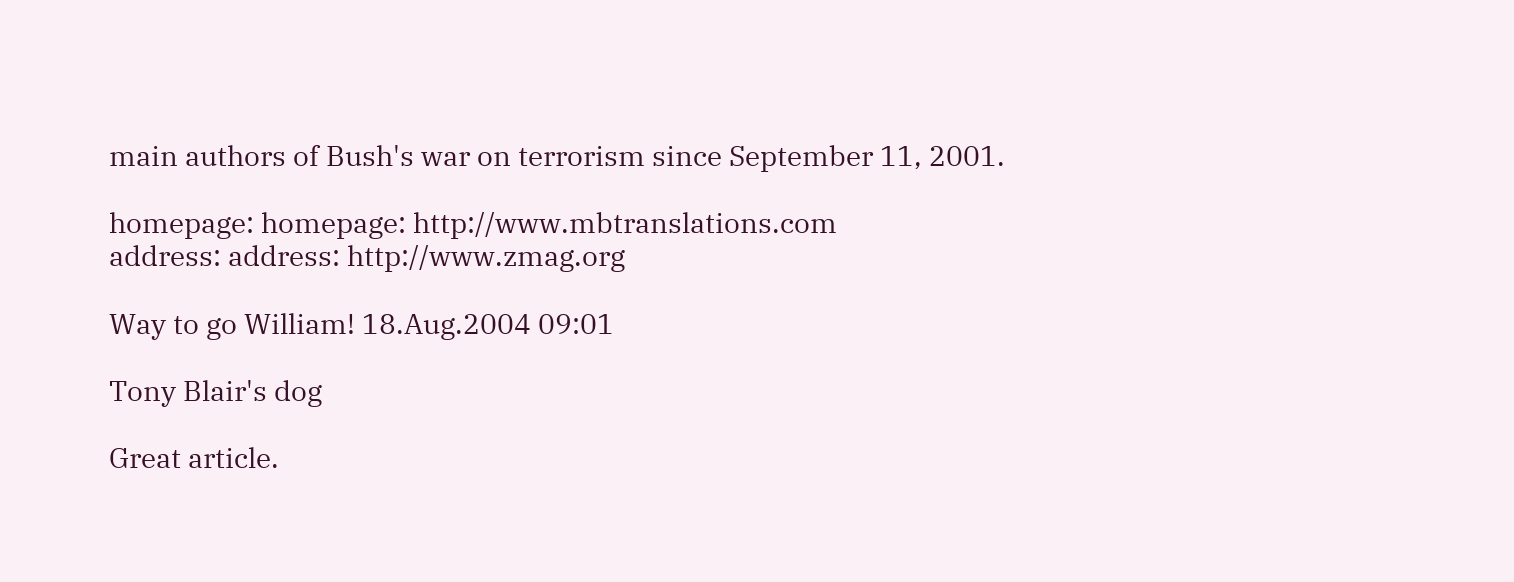main authors of Bush's war on terrorism since September 11, 2001.

homepage: homepage: http://www.mbtranslations.com
address: address: http://www.zmag.org

Way to go William! 18.Aug.2004 09:01

Tony Blair's dog

Great article.